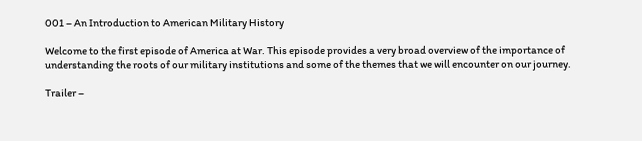001 – An Introduction to American Military History

Welcome to the first episode of America at War. This episode provides a very broad overview of the importance of understanding the roots of our military institutions and some of the themes that we will encounter on our journey.

Trailer –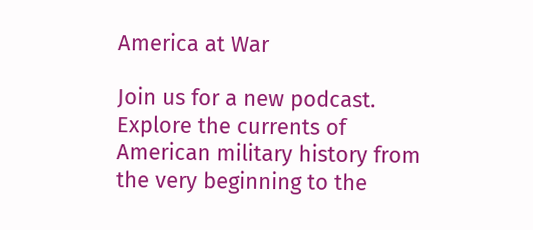America at War

Join us for a new podcast. Explore the currents of American military history from the very beginning to the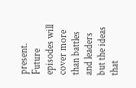present. Future episodes will cover more than battles and leaders but the ideas that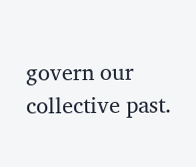govern our collective past.